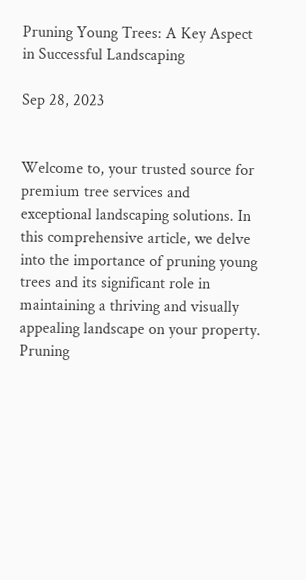Pruning Young Trees: A Key Aspect in Successful Landscaping

Sep 28, 2023


Welcome to, your trusted source for premium tree services and exceptional landscaping solutions. In this comprehensive article, we delve into the importance of pruning young trees and its significant role in maintaining a thriving and visually appealing landscape on your property. Pruning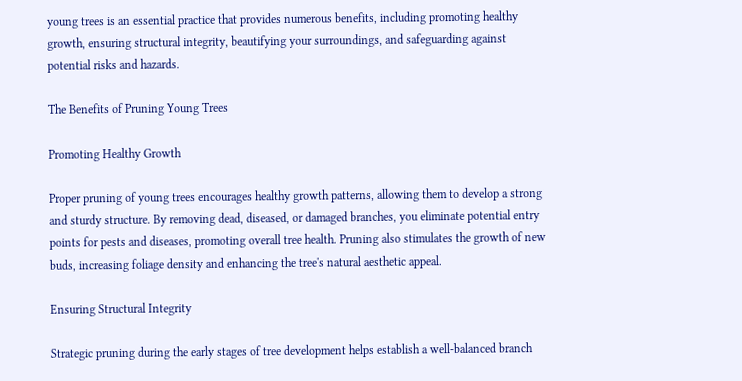young trees is an essential practice that provides numerous benefits, including promoting healthy growth, ensuring structural integrity, beautifying your surroundings, and safeguarding against potential risks and hazards.

The Benefits of Pruning Young Trees

Promoting Healthy Growth

Proper pruning of young trees encourages healthy growth patterns, allowing them to develop a strong and sturdy structure. By removing dead, diseased, or damaged branches, you eliminate potential entry points for pests and diseases, promoting overall tree health. Pruning also stimulates the growth of new buds, increasing foliage density and enhancing the tree's natural aesthetic appeal.

Ensuring Structural Integrity

Strategic pruning during the early stages of tree development helps establish a well-balanced branch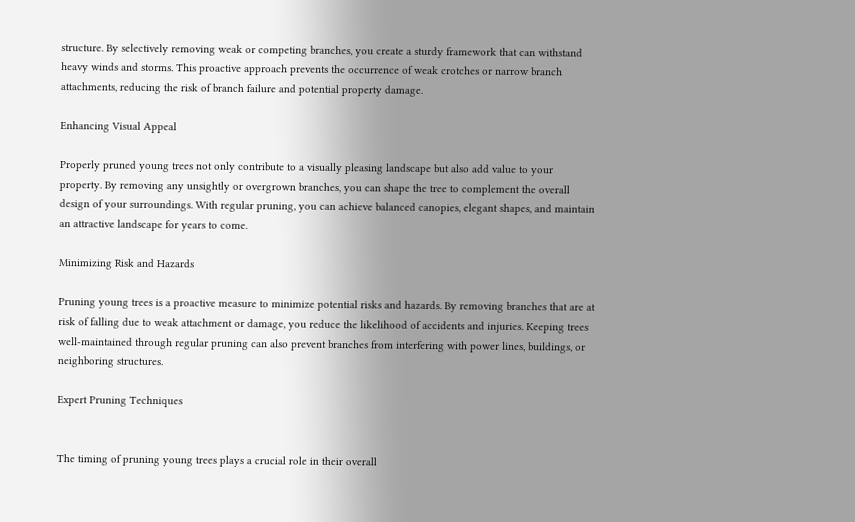structure. By selectively removing weak or competing branches, you create a sturdy framework that can withstand heavy winds and storms. This proactive approach prevents the occurrence of weak crotches or narrow branch attachments, reducing the risk of branch failure and potential property damage.

Enhancing Visual Appeal

Properly pruned young trees not only contribute to a visually pleasing landscape but also add value to your property. By removing any unsightly or overgrown branches, you can shape the tree to complement the overall design of your surroundings. With regular pruning, you can achieve balanced canopies, elegant shapes, and maintain an attractive landscape for years to come.

Minimizing Risk and Hazards

Pruning young trees is a proactive measure to minimize potential risks and hazards. By removing branches that are at risk of falling due to weak attachment or damage, you reduce the likelihood of accidents and injuries. Keeping trees well-maintained through regular pruning can also prevent branches from interfering with power lines, buildings, or neighboring structures.

Expert Pruning Techniques


The timing of pruning young trees plays a crucial role in their overall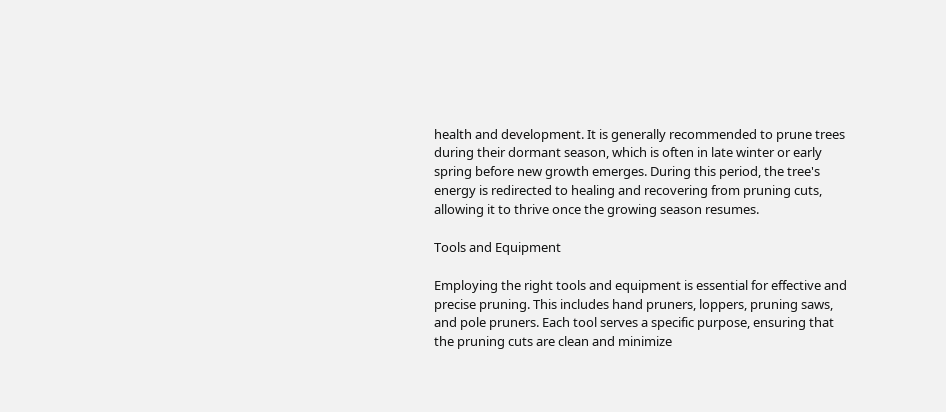health and development. It is generally recommended to prune trees during their dormant season, which is often in late winter or early spring before new growth emerges. During this period, the tree's energy is redirected to healing and recovering from pruning cuts, allowing it to thrive once the growing season resumes.

Tools and Equipment

Employing the right tools and equipment is essential for effective and precise pruning. This includes hand pruners, loppers, pruning saws, and pole pruners. Each tool serves a specific purpose, ensuring that the pruning cuts are clean and minimize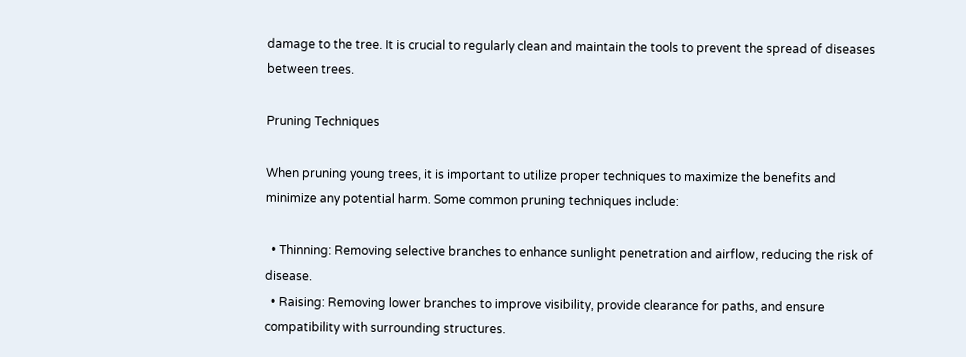damage to the tree. It is crucial to regularly clean and maintain the tools to prevent the spread of diseases between trees.

Pruning Techniques

When pruning young trees, it is important to utilize proper techniques to maximize the benefits and minimize any potential harm. Some common pruning techniques include:

  • Thinning: Removing selective branches to enhance sunlight penetration and airflow, reducing the risk of disease.
  • Raising: Removing lower branches to improve visibility, provide clearance for paths, and ensure compatibility with surrounding structures.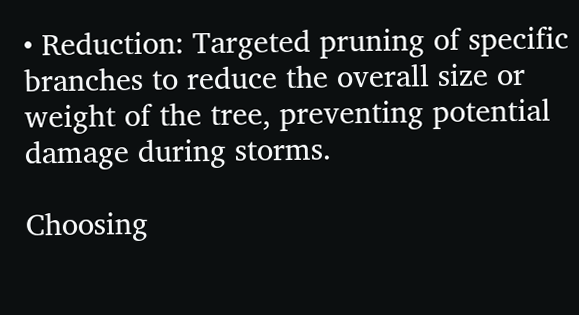• Reduction: Targeted pruning of specific branches to reduce the overall size or weight of the tree, preventing potential damage during storms.

Choosing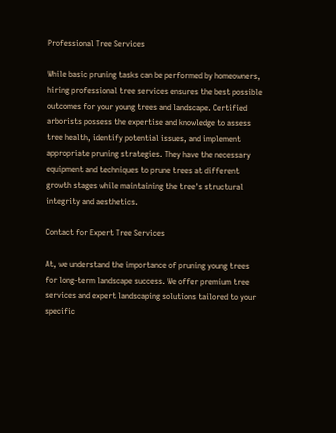Professional Tree Services

While basic pruning tasks can be performed by homeowners, hiring professional tree services ensures the best possible outcomes for your young trees and landscape. Certified arborists possess the expertise and knowledge to assess tree health, identify potential issues, and implement appropriate pruning strategies. They have the necessary equipment and techniques to prune trees at different growth stages while maintaining the tree's structural integrity and aesthetics.

Contact for Expert Tree Services

At, we understand the importance of pruning young trees for long-term landscape success. We offer premium tree services and expert landscaping solutions tailored to your specific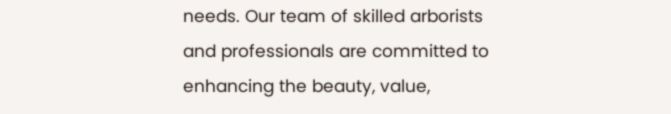needs. Our team of skilled arborists and professionals are committed to enhancing the beauty, value,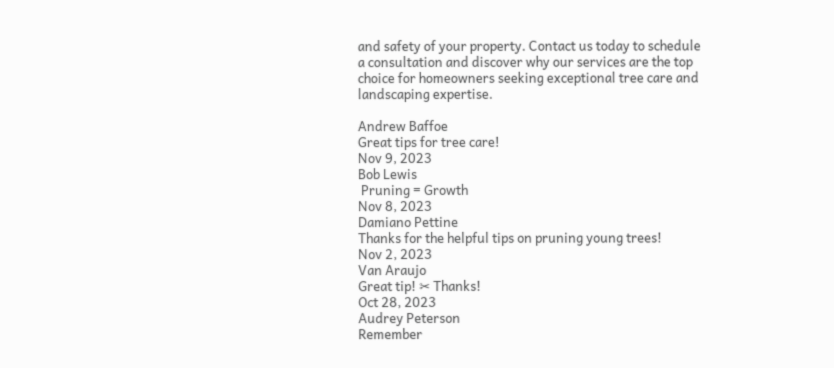and safety of your property. Contact us today to schedule a consultation and discover why our services are the top choice for homeowners seeking exceptional tree care and landscaping expertise.

Andrew Baffoe
Great tips for tree care!
Nov 9, 2023
Bob Lewis
 Pruning = Growth
Nov 8, 2023
Damiano Pettine
Thanks for the helpful tips on pruning young trees!
Nov 2, 2023
Van Araujo
Great tip! ✂ Thanks!
Oct 28, 2023
Audrey Peterson
Remember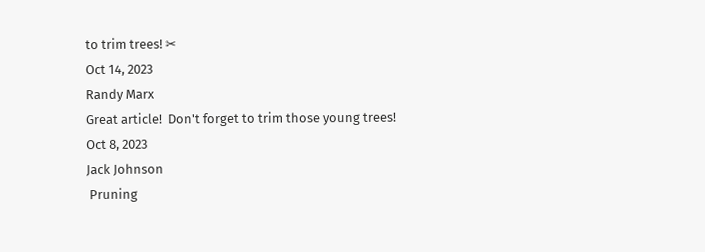to trim trees! ✂
Oct 14, 2023
Randy Marx
Great article!  Don't forget to trim those young trees!
Oct 8, 2023
Jack Johnson
 Pruning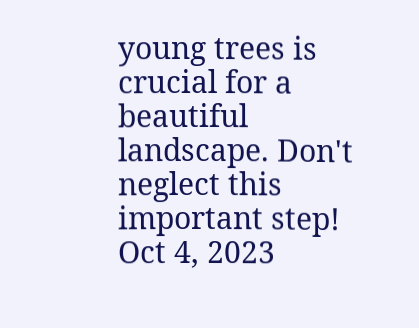young trees is crucial for a beautiful landscape. Don't neglect this important step!
Oct 4, 2023